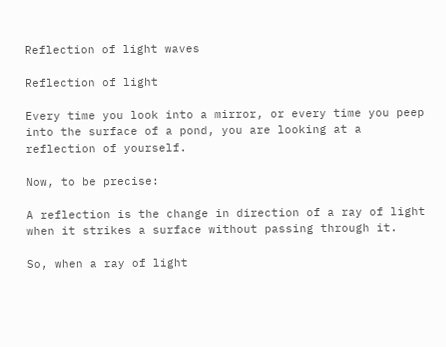Reflection of light waves

Reflection of light

Every time you look into a mirror, or every time you peep into the surface of a pond, you are looking at a reflection of yourself.

Now, to be precise:

A reflection is the change in direction of a ray of light when it strikes a surface without passing through it.

So, when a ray of light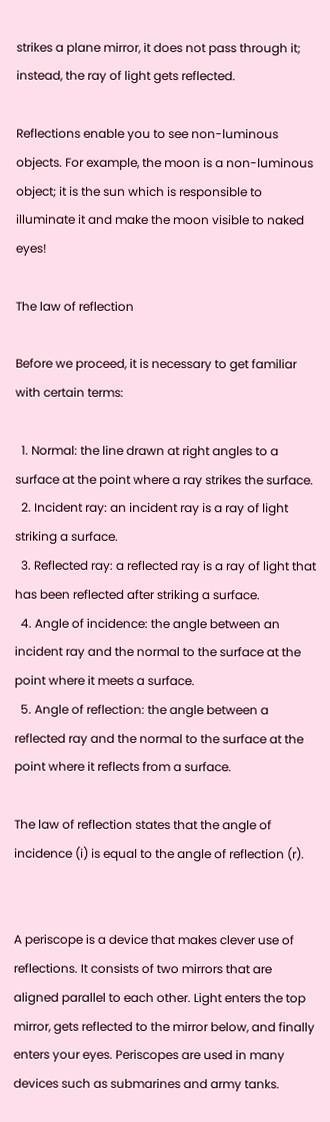strikes a plane mirror, it does not pass through it; instead, the ray of light gets reflected.

Reflections enable you to see non-luminous objects. For example, the moon is a non-luminous object; it is the sun which is responsible to illuminate it and make the moon visible to naked eyes!

The law of reflection

Before we proceed, it is necessary to get familiar with certain terms:

  1. Normal: the line drawn at right angles to a surface at the point where a ray strikes the surface.
  2. Incident ray: an incident ray is a ray of light striking a surface.
  3. Reflected ray: a reflected ray is a ray of light that has been reflected after striking a surface.
  4. Angle of incidence: the angle between an incident ray and the normal to the surface at the point where it meets a surface.
  5. Angle of reflection: the angle between a reflected ray and the normal to the surface at the point where it reflects from a surface.

The law of reflection states that the angle of incidence (i) is equal to the angle of reflection (r).


A periscope is a device that makes clever use of reflections. It consists of two mirrors that are aligned parallel to each other. Light enters the top mirror, gets reflected to the mirror below, and finally enters your eyes. Periscopes are used in many devices such as submarines and army tanks.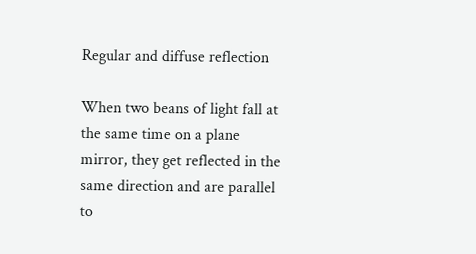Regular and diffuse reflection

When two beans of light fall at the same time on a plane mirror, they get reflected in the same direction and are parallel to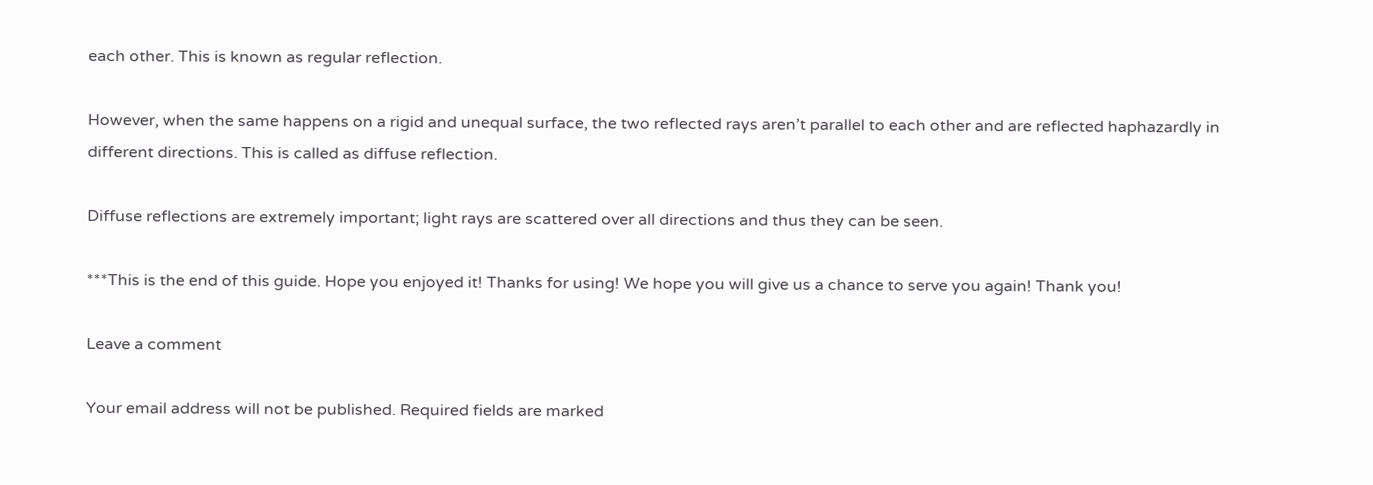each other. This is known as regular reflection.

However, when the same happens on a rigid and unequal surface, the two reflected rays aren’t parallel to each other and are reflected haphazardly in different directions. This is called as diffuse reflection.

Diffuse reflections are extremely important; light rays are scattered over all directions and thus they can be seen.

***This is the end of this guide. Hope you enjoyed it! Thanks for using! We hope you will give us a chance to serve you again! Thank you!

Leave a comment

Your email address will not be published. Required fields are marked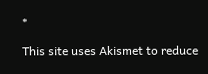*

This site uses Akismet to reduce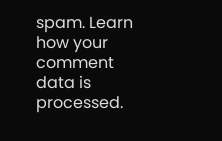spam. Learn how your comment data is processed.